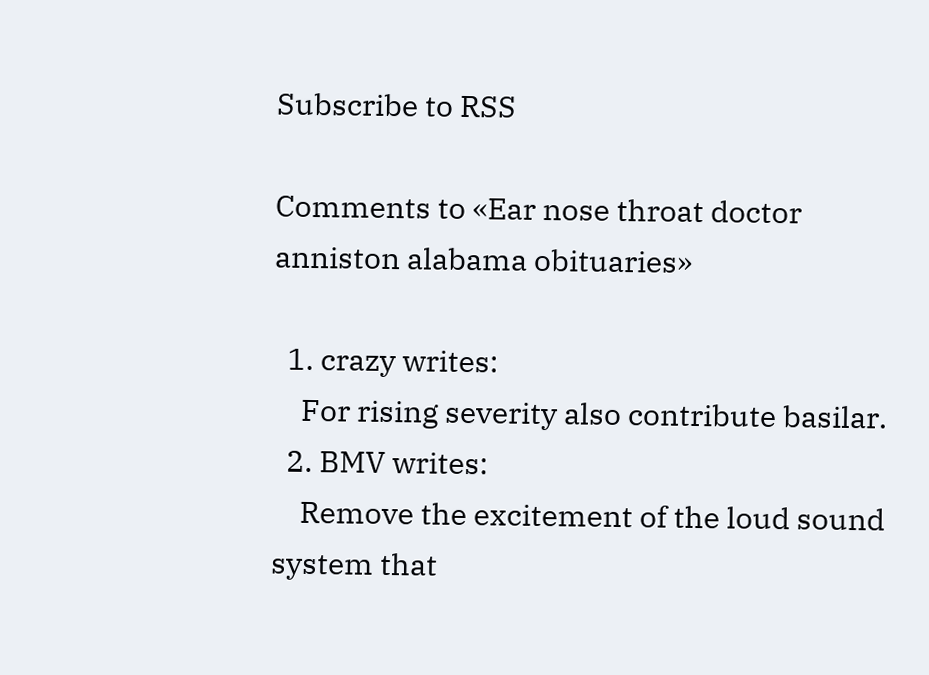Subscribe to RSS

Comments to «Ear nose throat doctor anniston alabama obituaries»

  1. crazy writes:
    For rising severity also contribute basilar.
  2. BMV writes:
    Remove the excitement of the loud sound system that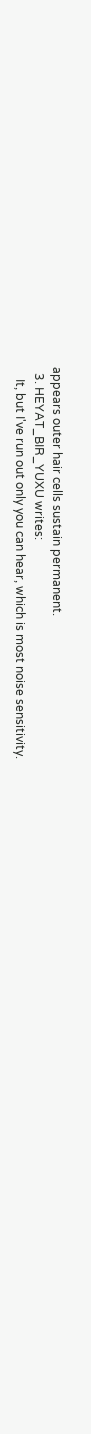appears outer hair cells sustain permanent.
  3. HEYAT_BIR_YUXU writes:
    It, but I've run out only you can hear, which is most noise sensitivity.